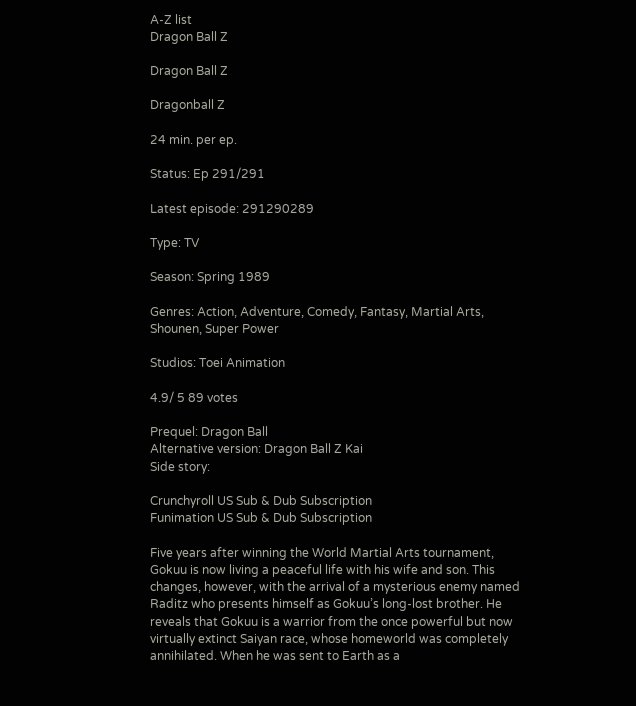A-Z list
Dragon Ball Z

Dragon Ball Z

Dragonball Z

24 min. per ep.

Status: Ep 291/291

Latest episode: 291290289

Type: TV

Season: Spring 1989

Genres: Action, Adventure, Comedy, Fantasy, Martial Arts, Shounen, Super Power

Studios: Toei Animation

4.9/ 5 89 votes

Prequel: Dragon Ball
Alternative version: Dragon Ball Z Kai
Side story:

Crunchyroll US Sub & Dub Subscription
Funimation US Sub & Dub Subscription

Five years after winning the World Martial Arts tournament, Gokuu is now living a peaceful life with his wife and son. This changes, however, with the arrival of a mysterious enemy named Raditz who presents himself as Gokuu’s long-lost brother. He reveals that Gokuu is a warrior from the once powerful but now virtually extinct Saiyan race, whose homeworld was completely annihilated. When he was sent to Earth as a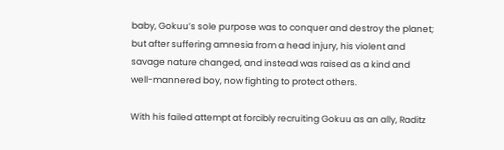baby, Gokuu’s sole purpose was to conquer and destroy the planet; but after suffering amnesia from a head injury, his violent and savage nature changed, and instead was raised as a kind and well-mannered boy, now fighting to protect others.

With his failed attempt at forcibly recruiting Gokuu as an ally, Raditz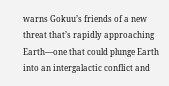warns Gokuu’s friends of a new threat that’s rapidly approaching Earth—one that could plunge Earth into an intergalactic conflict and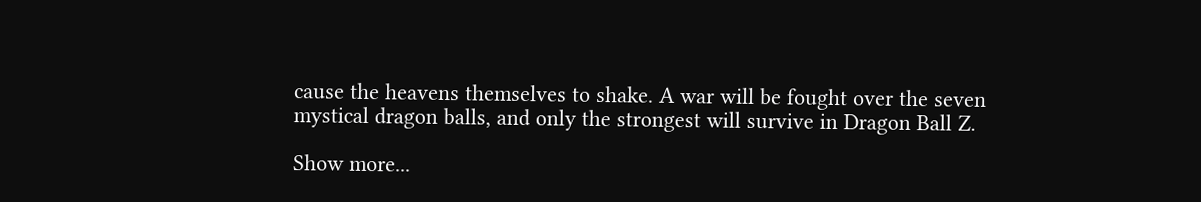cause the heavens themselves to shake. A war will be fought over the seven mystical dragon balls, and only the strongest will survive in Dragon Ball Z.

Show more...